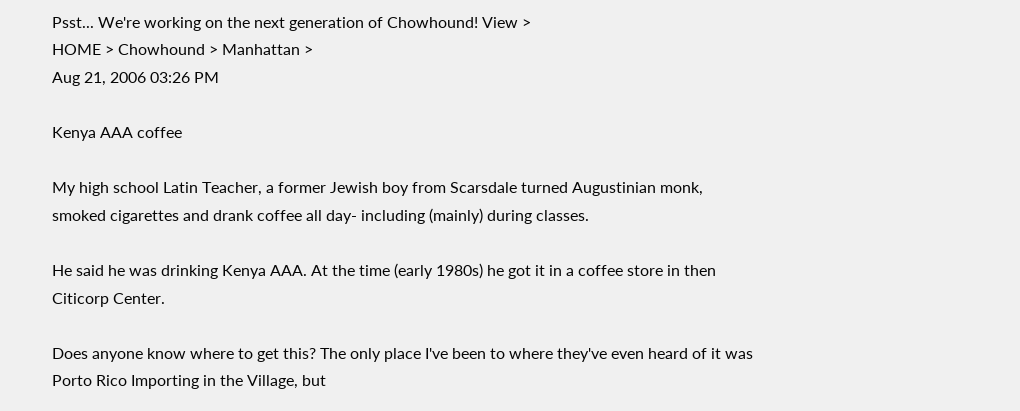Psst... We're working on the next generation of Chowhound! View >
HOME > Chowhound > Manhattan >
Aug 21, 2006 03:26 PM

Kenya AAA coffee

My high school Latin Teacher, a former Jewish boy from Scarsdale turned Augustinian monk, smoked cigarettes and drank coffee all day- including (mainly) during classes.

He said he was drinking Kenya AAA. At the time (early 1980s) he got it in a coffee store in then Citicorp Center.

Does anyone know where to get this? The only place I've been to where they've even heard of it was Porto Rico Importing in the Village, but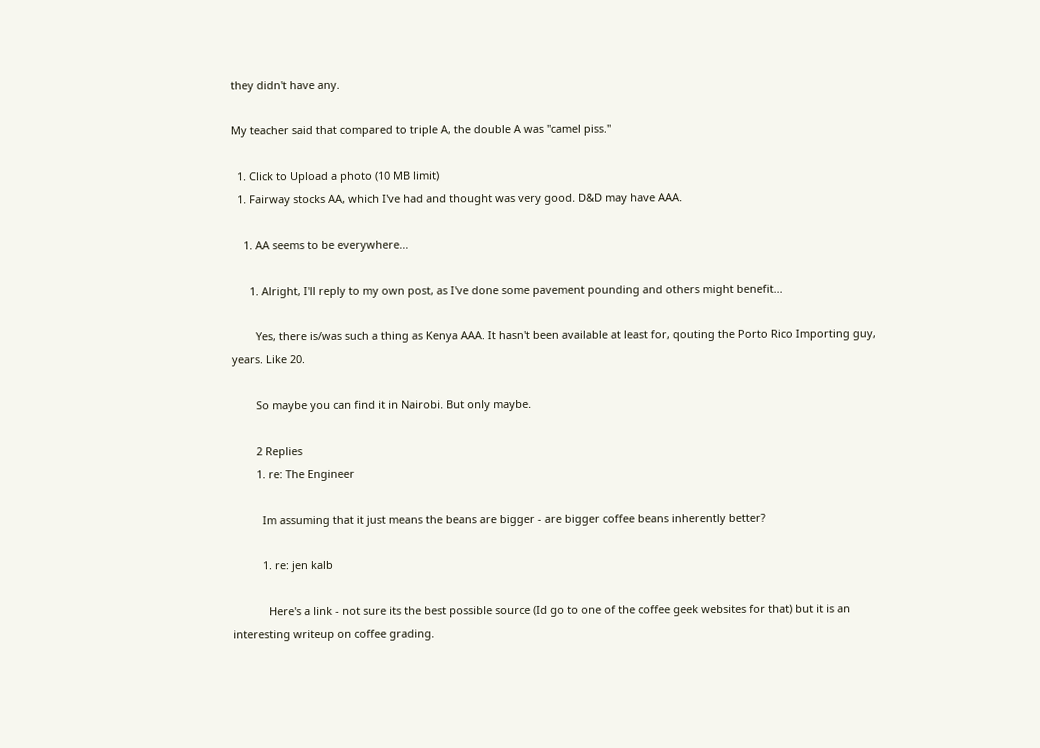they didn't have any.

My teacher said that compared to triple A, the double A was "camel piss."

  1. Click to Upload a photo (10 MB limit)
  1. Fairway stocks AA, which I've had and thought was very good. D&D may have AAA.

    1. AA seems to be everywhere...

      1. Alright, I'll reply to my own post, as I've done some pavement pounding and others might benefit...

        Yes, there is/was such a thing as Kenya AAA. It hasn't been available at least for, qouting the Porto Rico Importing guy, years. Like 20.

        So maybe you can find it in Nairobi. But only maybe.

        2 Replies
        1. re: The Engineer

          Im assuming that it just means the beans are bigger - are bigger coffee beans inherently better?

          1. re: jen kalb

            Here's a link - not sure its the best possible source (Id go to one of the coffee geek websites for that) but it is an interesting writeup on coffee grading.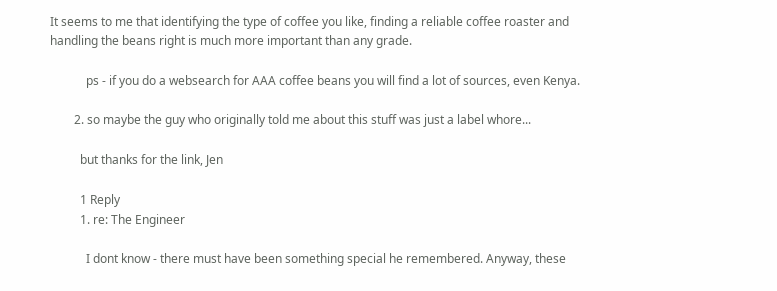It seems to me that identifying the type of coffee you like, finding a reliable coffee roaster and handling the beans right is much more important than any grade.

            ps - if you do a websearch for AAA coffee beans you will find a lot of sources, even Kenya.

        2. so maybe the guy who originally told me about this stuff was just a label whore...

          but thanks for the link, Jen

          1 Reply
          1. re: The Engineer

            I dont know - there must have been something special he remembered. Anyway, these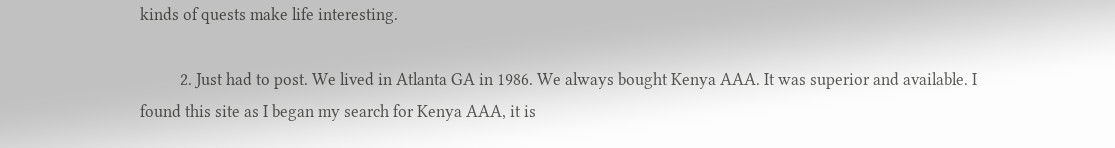kinds of quests make life interesting.

          2. Just had to post. We lived in Atlanta GA in 1986. We always bought Kenya AAA. It was superior and available. I found this site as I began my search for Kenya AAA, it is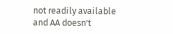not readily available and AA doesn't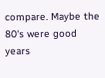compare. Maybe the 80's were good years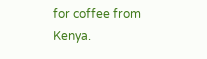for coffee from Kenya.